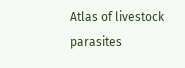Atlas of livestock parasites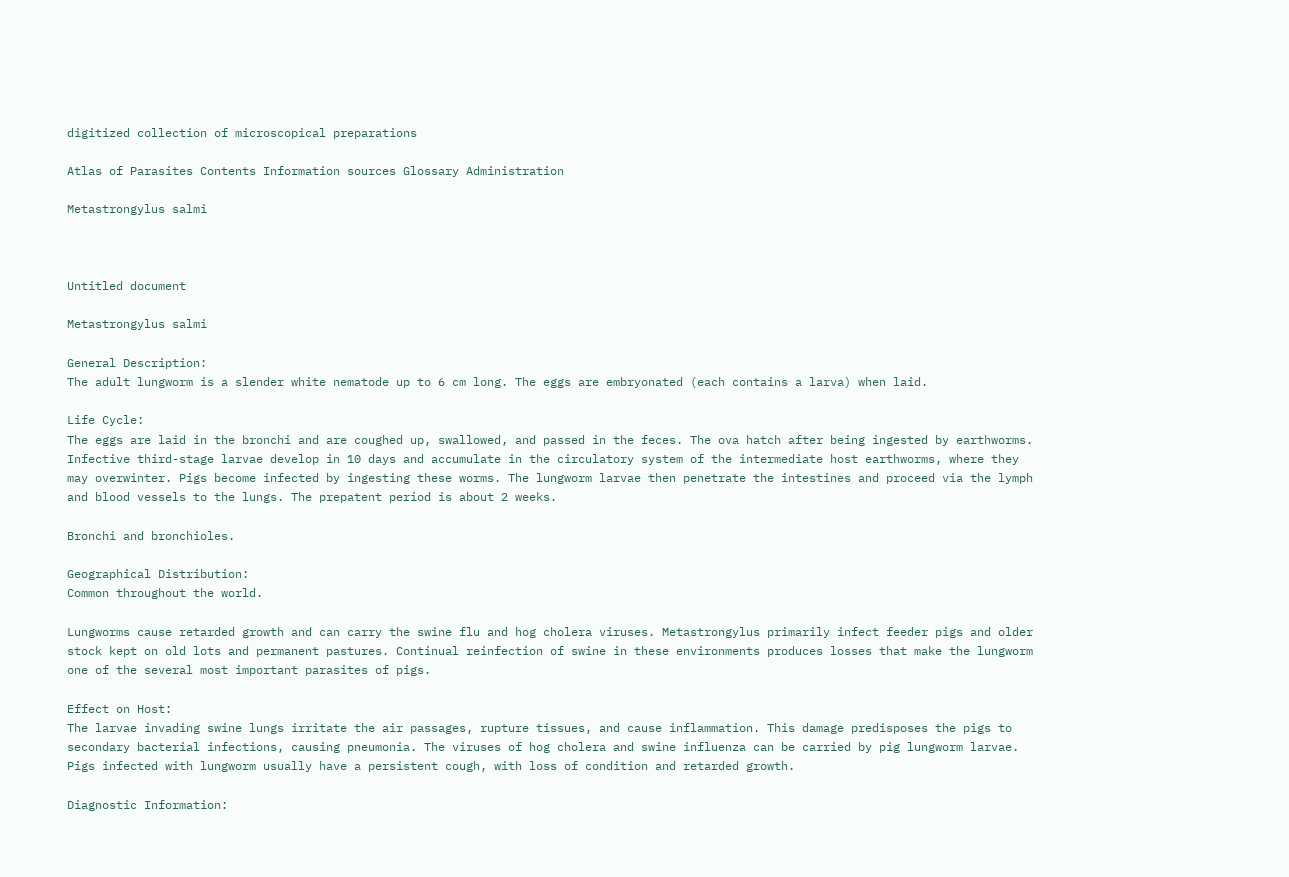digitized collection of microscopical preparations

Atlas of Parasites Contents Information sources Glossary Administration

Metastrongylus salmi



Untitled document

Metastrongylus salmi

General Description:
The adult lungworm is a slender white nematode up to 6 cm long. The eggs are embryonated (each contains a larva) when laid.

Life Cycle:
The eggs are laid in the bronchi and are coughed up, swallowed, and passed in the feces. The ova hatch after being ingested by earthworms. Infective third-stage larvae develop in 10 days and accumulate in the circulatory system of the intermediate host earthworms, where they may overwinter. Pigs become infected by ingesting these worms. The lungworm larvae then penetrate the intestines and proceed via the lymph and blood vessels to the lungs. The prepatent period is about 2 weeks.

Bronchi and bronchioles.

Geographical Distribution:
Common throughout the world.

Lungworms cause retarded growth and can carry the swine flu and hog cholera viruses. Metastrongylus primarily infect feeder pigs and older stock kept on old lots and permanent pastures. Continual reinfection of swine in these environments produces losses that make the lungworm one of the several most important parasites of pigs.

Effect on Host:
The larvae invading swine lungs irritate the air passages, rupture tissues, and cause inflammation. This damage predisposes the pigs to secondary bacterial infections, causing pneumonia. The viruses of hog cholera and swine influenza can be carried by pig lungworm larvae. Pigs infected with lungworm usually have a persistent cough, with loss of condition and retarded growth.

Diagnostic Information: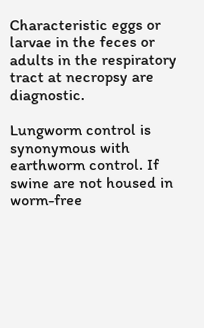Characteristic eggs or larvae in the feces or adults in the respiratory tract at necropsy are diagnostic.

Lungworm control is synonymous with earthworm control. If swine are not housed in worm-free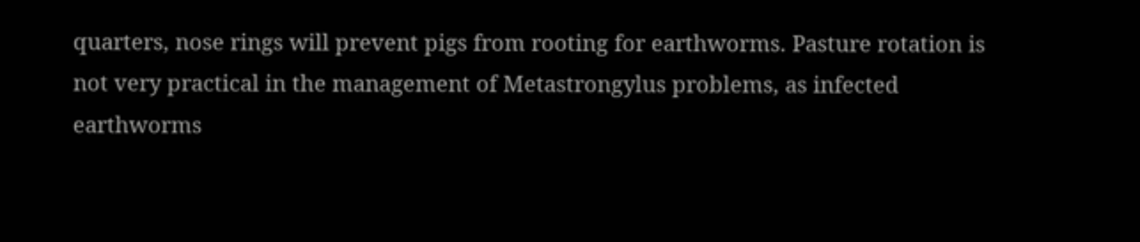quarters, nose rings will prevent pigs from rooting for earthworms. Pasture rotation is not very practical in the management of Metastrongylus problems, as infected earthworms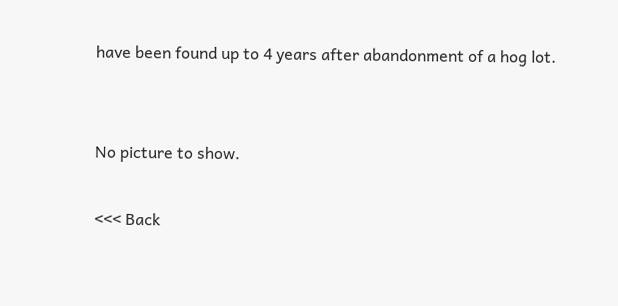have been found up to 4 years after abandonment of a hog lot.


No picture to show.

<<< Back